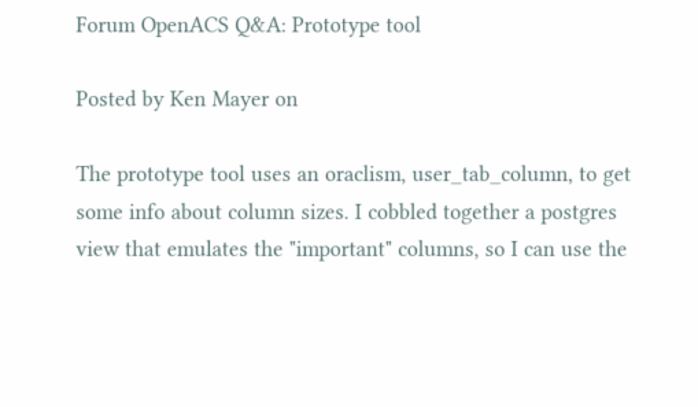Forum OpenACS Q&A: Prototype tool

Posted by Ken Mayer on

The prototype tool uses an oraclism, user_tab_column, to get some info about column sizes. I cobbled together a postgres view that emulates the "important" columns, so I can use the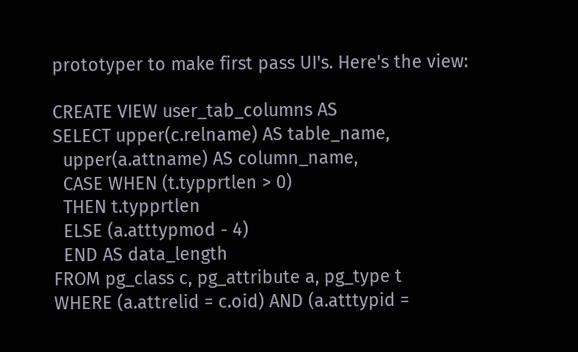prototyper to make first pass UI's. Here's the view:

CREATE VIEW user_tab_columns AS
SELECT upper(c.relname) AS table_name,
  upper(a.attname) AS column_name,
  CASE WHEN (t.typprtlen > 0)
  THEN t.typprtlen
  ELSE (a.atttypmod - 4)
  END AS data_length
FROM pg_class c, pg_attribute a, pg_type t
WHERE (a.attrelid = c.oid) AND (a.atttypid =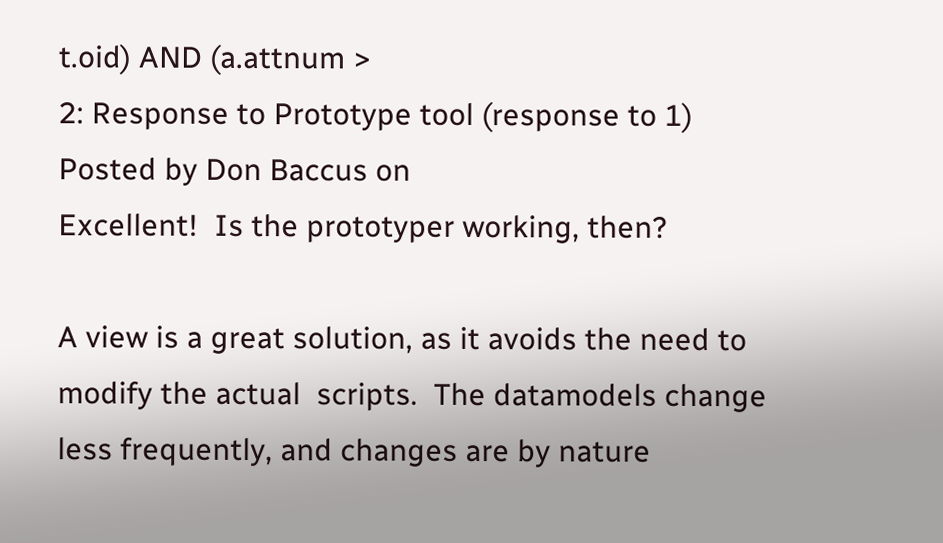t.oid) AND (a.attnum >
2: Response to Prototype tool (response to 1)
Posted by Don Baccus on
Excellent!  Is the prototyper working, then?

A view is a great solution, as it avoids the need to modify the actual  scripts.  The datamodels change less frequently, and changes are by nature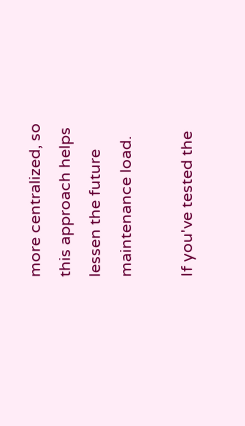more centralized, so this approach helps lessen the future maintenance load.

If you've tested the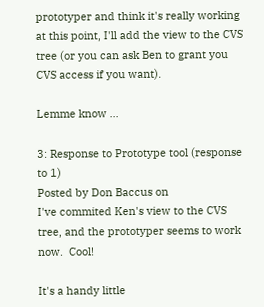prototyper and think it's really working at this point, I'll add the view to the CVS tree (or you can ask Ben to grant you CVS access if you want).

Lemme know ...

3: Response to Prototype tool (response to 1)
Posted by Don Baccus on
I've commited Ken's view to the CVS tree, and the prototyper seems to work now.  Cool!

It's a handy little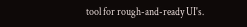tool for rough-and-ready UI's.